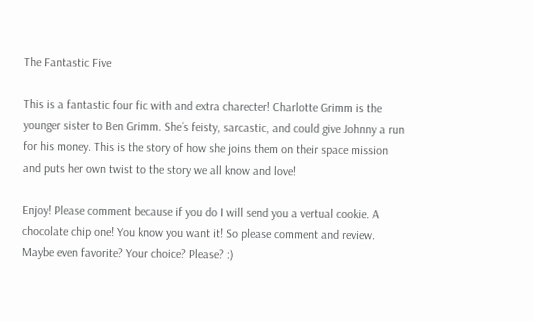The Fantastic Five

This is a fantastic four fic with and extra charecter! Charlotte Grimm is the younger sister to Ben Grimm. She´s feisty, sarcastic, and could give Johnny a run for his money. This is the story of how she joins them on their space mission and puts her own twist to the story we all know and love!

Enjoy! Please comment because if you do I will send you a vertual cookie. A chocolate chip one! You know you want it! So please comment and review. Maybe even favorite? Your choice? Please? :)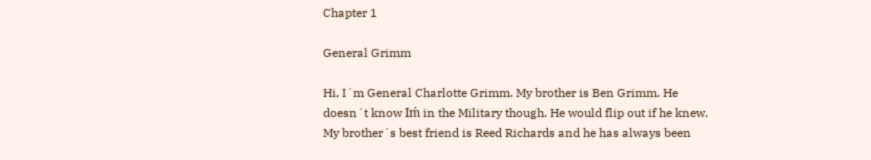Chapter 1

General Grimm

Hi, I´m General Charlotte Grimm. My brother is Ben Grimm. He doesn´t know Iḿ in the Military though. He would flip out if he knew. My brother´s best friend is Reed Richards and he has always been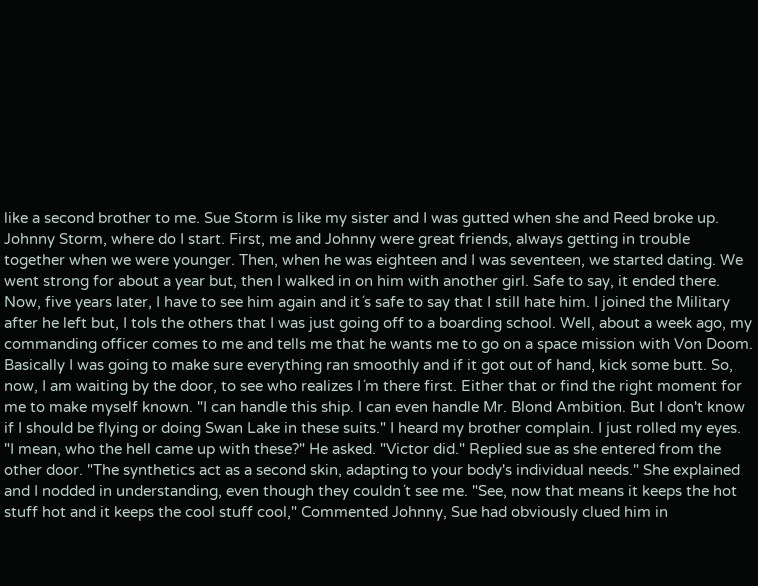like a second brother to me. Sue Storm is like my sister and I was gutted when she and Reed broke up. Johnny Storm, where do I start. First, me and Johnny were great friends, always getting in trouble together when we were younger. Then, when he was eighteen and I was seventeen, we started dating. We went strong for about a year but, then I walked in on him with another girl. Safe to say, it ended there. Now, five years later, I have to see him again and it´s safe to say that I still hate him. I joined the Military after he left but, I tols the others that I was just going off to a boarding school. Well, about a week ago, my commanding officer comes to me and tells me that he wants me to go on a space mission with Von Doom. Basically I was going to make sure everything ran smoothly and if it got out of hand, kick some butt. So, now, I am waiting by the door, to see who realizes I´m there first. Either that or find the right moment for me to make myself known. "I can handle this ship. I can even handle Mr. Blond Ambition. But I don't know if I should be flying or doing Swan Lake in these suits." I heard my brother complain. I just rolled my eyes. "I mean, who the hell came up with these?" He asked. "Victor did." Replied sue as she entered from the other door. "The synthetics act as a second skin, adapting to your body's individual needs." She explained and I nodded in understanding, even though they couldn´t see me. "See, now that means it keeps the hot stuff hot and it keeps the cool stuff cool," Commented Johnny, Sue had obviously clued him in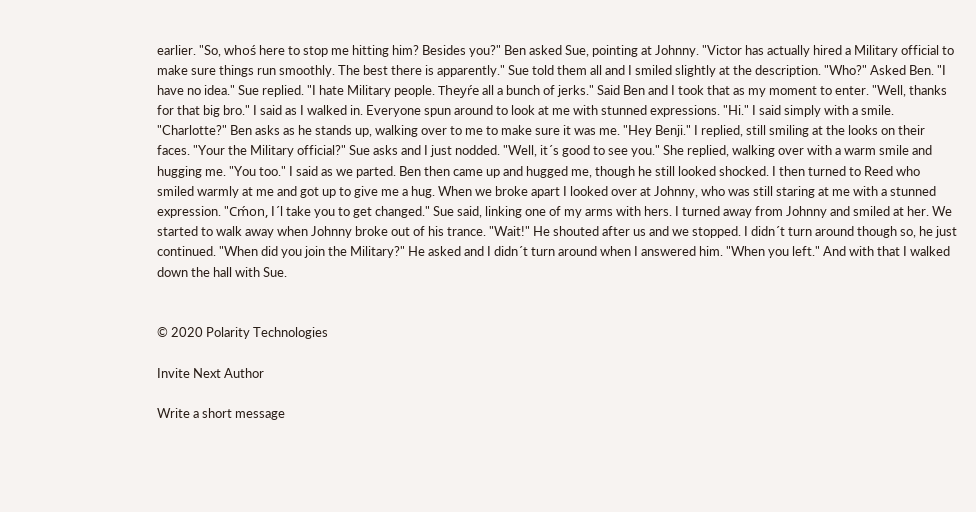earlier. "So, whoś here to stop me hitting him? Besides you?" Ben asked Sue, pointing at Johnny. "Victor has actually hired a Military official to make sure things run smoothly. The best there is apparently." Sue told them all and I smiled slightly at the description. "Who?" Asked Ben. "I have no idea." Sue replied. "I hate Military people. Theyŕe all a bunch of jerks." Said Ben and I took that as my moment to enter. "Well, thanks for that big bro." I said as I walked in. Everyone spun around to look at me with stunned expressions. "Hi." I said simply with a smile. "Charlotte?" Ben asks as he stands up, walking over to me to make sure it was me. "Hey Benji." I replied, still smiling at the looks on their faces. "Your the Military official?" Sue asks and I just nodded. "Well, it´s good to see you." She replied, walking over with a warm smile and hugging me. "You too." I said as we parted. Ben then came up and hugged me, though he still looked shocked. I then turned to Reed who smiled warmly at me and got up to give me a hug. When we broke apart I looked over at Johnny, who was still staring at me with a stunned expression. "Cḿon, I´l take you to get changed." Sue said, linking one of my arms with hers. I turned away from Johnny and smiled at her. We started to walk away when Johnny broke out of his trance. "Wait!" He shouted after us and we stopped. I didn´t turn around though so, he just continued. "When did you join the Military?" He asked and I didn´t turn around when I answered him. "When you left." And with that I walked down the hall with Sue.


© 2020 Polarity Technologies

Invite Next Author

Write a short message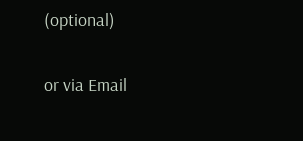(optional)

or via Email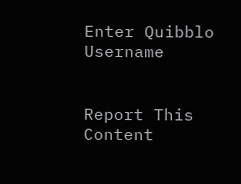Enter Quibblo Username


Report This Content